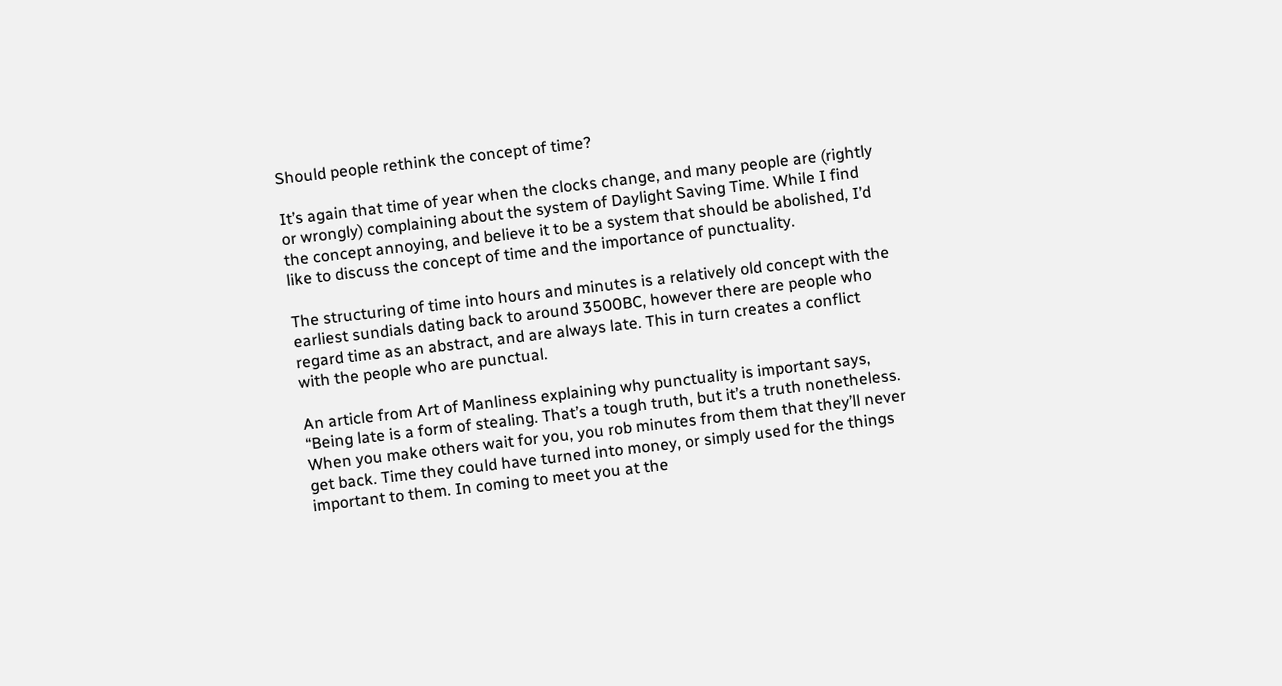Should people rethink the concept of time?

It’s again that time of year when the clocks change, and many people are (rightly or wrongly) complaining about the system of Daylight Saving Time. While I find the concept annoying, and believe it to be a system that should be abolished, I’d like to discuss the concept of time and the importance of punctuality.

The structuring of time into hours and minutes is a relatively old concept with the earliest sundials dating back to around 3500BC, however there are people who regard time as an abstract, and are always late. This in turn creates a conflict with the people who are punctual.

An article from Art of Manliness explaining why punctuality is important says, “Being late is a form of stealing. That’s a tough truth, but it’s a truth nonetheless. When you make others wait for you, you rob minutes from them that they’ll never get back. Time they could have turned into money, or simply used for the things important to them. In coming to meet you at the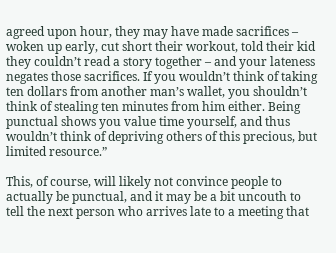agreed upon hour, they may have made sacrifices – woken up early, cut short their workout, told their kid they couldn’t read a story together – and your lateness negates those sacrifices. If you wouldn’t think of taking ten dollars from another man’s wallet, you shouldn’t think of stealing ten minutes from him either. Being punctual shows you value time yourself, and thus wouldn’t think of depriving others of this precious, but limited resource.”

This, of course, will likely not convince people to actually be punctual, and it may be a bit uncouth to tell the next person who arrives late to a meeting that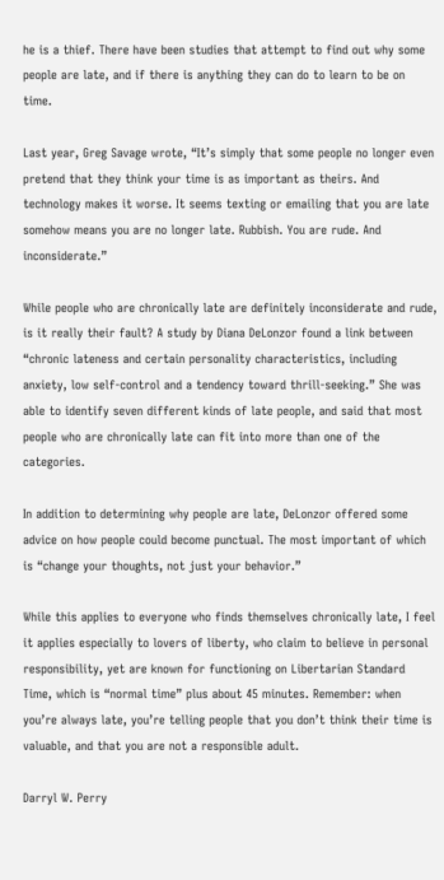he is a thief. There have been studies that attempt to find out why some people are late, and if there is anything they can do to learn to be on time.

Last year, Greg Savage wrote, “It’s simply that some people no longer even pretend that they think your time is as important as theirs. And technology makes it worse. It seems texting or emailing that you are late somehow means you are no longer late. Rubbish. You are rude. And inconsiderate.”

While people who are chronically late are definitely inconsiderate and rude, is it really their fault? A study by Diana DeLonzor found a link between “chronic lateness and certain personality characteristics, including anxiety, low self-control and a tendency toward thrill-seeking.” She was able to identify seven different kinds of late people, and said that most people who are chronically late can fit into more than one of the categories.

In addition to determining why people are late, DeLonzor offered some advice on how people could become punctual. The most important of which is “change your thoughts, not just your behavior.”

While this applies to everyone who finds themselves chronically late, I feel it applies especially to lovers of liberty, who claim to believe in personal responsibility, yet are known for functioning on Libertarian Standard Time, which is “normal time” plus about 45 minutes. Remember: when you’re always late, you’re telling people that you don’t think their time is valuable, and that you are not a responsible adult.

Darryl W. Perry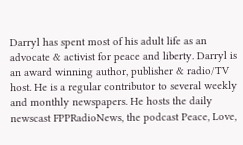Darryl has spent most of his adult life as an advocate & activist for peace and liberty. Darryl is an award winning author, publisher & radio/TV host. He is a regular contributor to several weekly and monthly newspapers. He hosts the daily newscast FPPRadioNews, the podcast Peace, Love,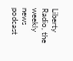Liberty Radio, the weekly news podcast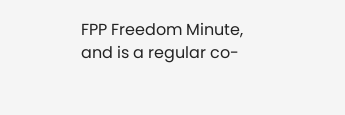FPP Freedom Minute, and is a regular co-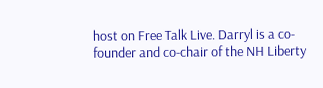host on Free Talk Live. Darryl is a co-founder and co-chair of the NH Liberty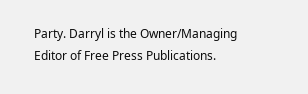Party. Darryl is the Owner/Managing Editor of Free Press Publications.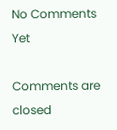No Comments Yet

Comments are closed